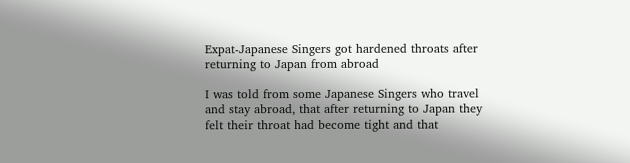Expat-Japanese Singers got hardened throats after returning to Japan from abroad

I was told from some Japanese Singers who travel and stay abroad, that after returning to Japan they felt their throat had become tight and that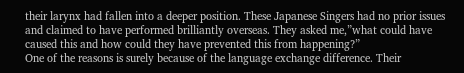their larynx had fallen into a deeper position. These Japanese Singers had no prior issues and claimed to have performed brilliantly overseas. They asked me,”what could have caused this and how could they have prevented this from happening?”
One of the reasons is surely because of the language exchange difference. Their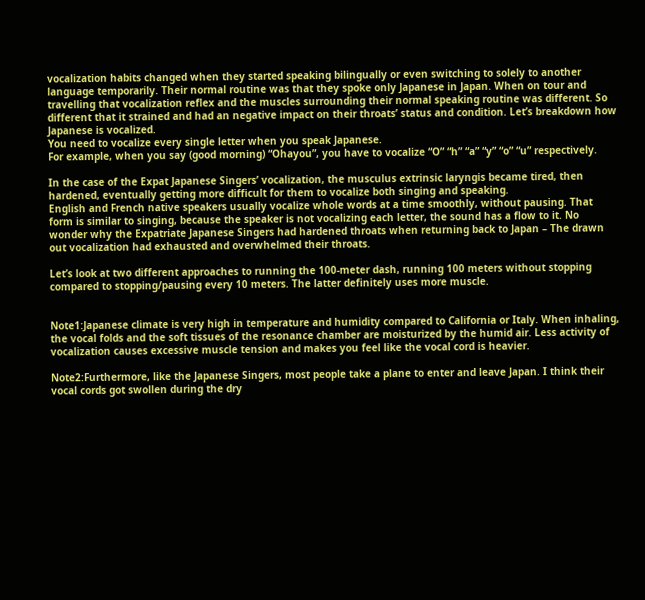vocalization habits changed when they started speaking bilingually or even switching to solely to another language temporarily. Their normal routine was that they spoke only Japanese in Japan. When on tour and travelling that vocalization reflex and the muscles surrounding their normal speaking routine was different. So different that it strained and had an negative impact on their throats’ status and condition. Let’s breakdown how Japanese is vocalized.
You need to vocalize every single letter when you speak Japanese.
For example, when you say (good morning) “Ohayou”, you have to vocalize “O” “h” “a” “y” “o” “u” respectively.

In the case of the Expat Japanese Singers’ vocalization, the musculus extrinsic laryngis became tired, then hardened, eventually getting more difficult for them to vocalize both singing and speaking.
English and French native speakers usually vocalize whole words at a time smoothly, without pausing. That form is similar to singing, because the speaker is not vocalizing each letter, the sound has a flow to it. No wonder why the Expatriate Japanese Singers had hardened throats when returning back to Japan – The drawn out vocalization had exhausted and overwhelmed their throats.

Let’s look at two different approaches to running the 100-meter dash, running 100 meters without stopping compared to stopping/pausing every 10 meters. The latter definitely uses more muscle.


Note1:Japanese climate is very high in temperature and humidity compared to California or Italy. When inhaling, the vocal folds and the soft tissues of the resonance chamber are moisturized by the humid air. Less activity of vocalization causes excessive muscle tension and makes you feel like the vocal cord is heavier.

Note2:Furthermore, like the Japanese Singers, most people take a plane to enter and leave Japan. I think their vocal cords got swollen during the dry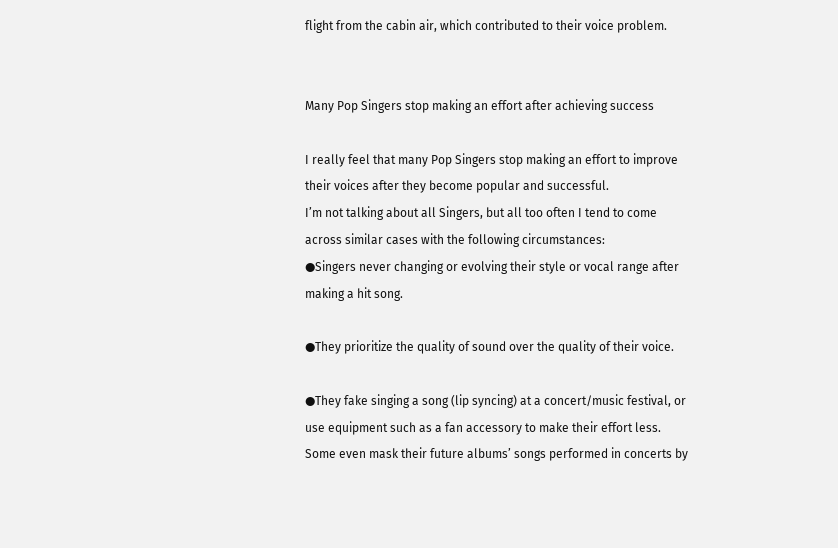flight from the cabin air, which contributed to their voice problem.


Many Pop Singers stop making an effort after achieving success

I really feel that many Pop Singers stop making an effort to improve their voices after they become popular and successful.
I’m not talking about all Singers, but all too often I tend to come across similar cases with the following circumstances:
●Singers never changing or evolving their style or vocal range after making a hit song.

●They prioritize the quality of sound over the quality of their voice.

●They fake singing a song (lip syncing) at a concert/music festival, or use equipment such as a fan accessory to make their effort less. Some even mask their future albums’ songs performed in concerts by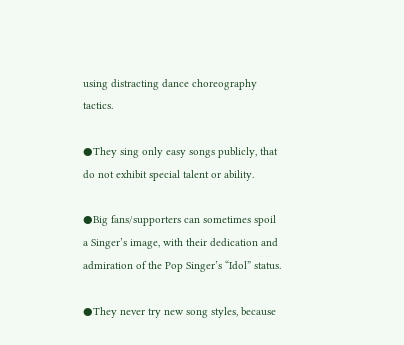using distracting dance choreography tactics.

●They sing only easy songs publicly, that do not exhibit special talent or ability.

●Big fans/supporters can sometimes spoil a Singer’s image, with their dedication and admiration of the Pop Singer’s “Idol” status.

●They never try new song styles, because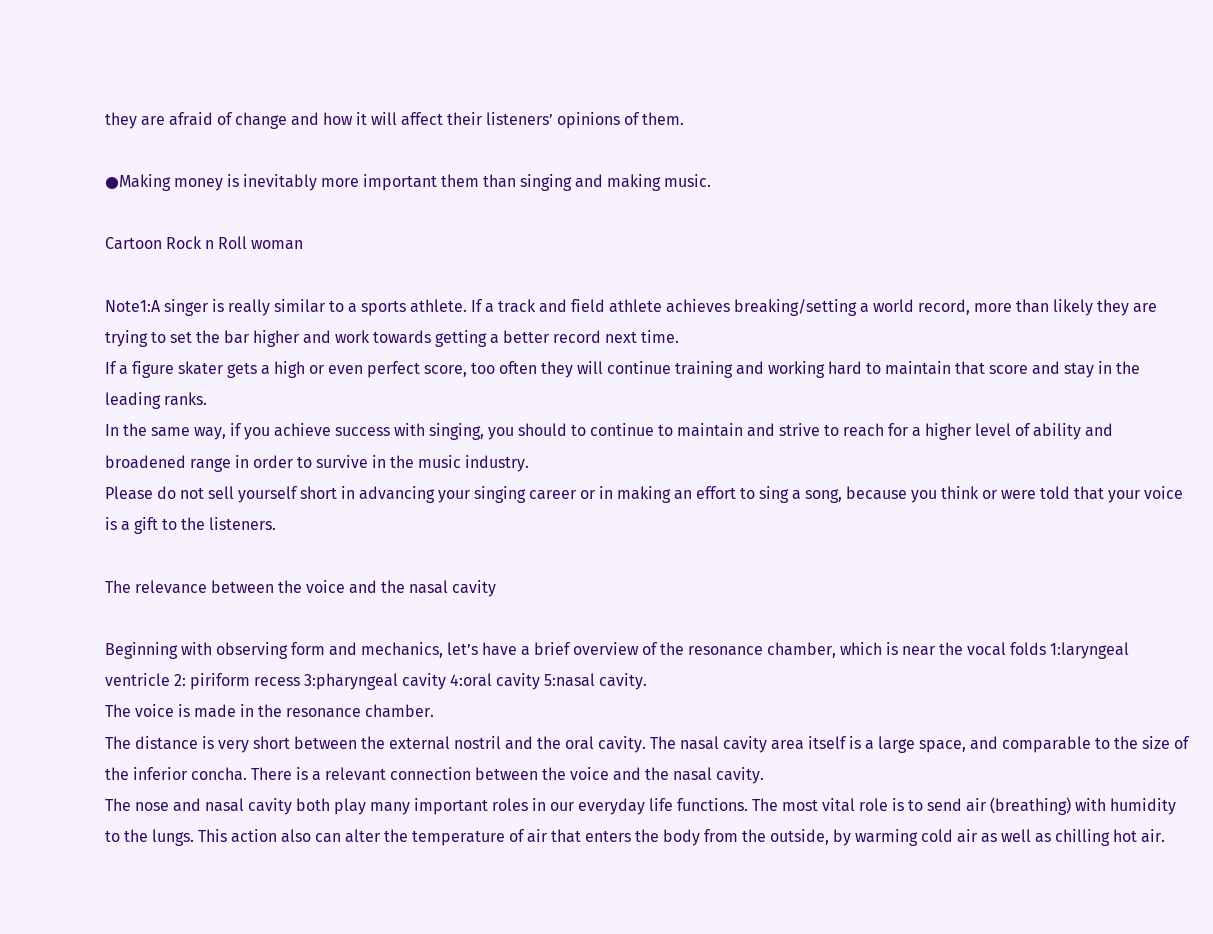they are afraid of change and how it will affect their listeners’ opinions of them.

●Making money is inevitably more important them than singing and making music.

Cartoon Rock n Roll woman

Note1:A singer is really similar to a sports athlete. If a track and field athlete achieves breaking/setting a world record, more than likely they are trying to set the bar higher and work towards getting a better record next time.
If a figure skater gets a high or even perfect score, too often they will continue training and working hard to maintain that score and stay in the leading ranks.
In the same way, if you achieve success with singing, you should to continue to maintain and strive to reach for a higher level of ability and broadened range in order to survive in the music industry.
Please do not sell yourself short in advancing your singing career or in making an effort to sing a song, because you think or were told that your voice is a gift to the listeners.

The relevance between the voice and the nasal cavity

Beginning with observing form and mechanics, let’s have a brief overview of the resonance chamber, which is near the vocal folds 1:laryngeal ventricle 2: piriform recess 3:pharyngeal cavity 4:oral cavity 5:nasal cavity.
The voice is made in the resonance chamber.
The distance is very short between the external nostril and the oral cavity. The nasal cavity area itself is a large space, and comparable to the size of the inferior concha. There is a relevant connection between the voice and the nasal cavity.
The nose and nasal cavity both play many important roles in our everyday life functions. The most vital role is to send air (breathing) with humidity to the lungs. This action also can alter the temperature of air that enters the body from the outside, by warming cold air as well as chilling hot air.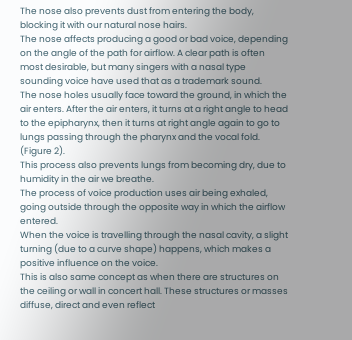The nose also prevents dust from entering the body, blocking it with our natural nose hairs.
The nose affects producing a good or bad voice, depending on the angle of the path for airflow. A clear path is often most desirable, but many singers with a nasal type sounding voice have used that as a trademark sound.
The nose holes usually face toward the ground, in which the air enters. After the air enters, it turns at a right angle to head to the epipharynx, then it turns at right angle again to go to lungs passing through the pharynx and the vocal fold. (Figure 2).
This process also prevents lungs from becoming dry, due to humidity in the air we breathe.
The process of voice production uses air being exhaled, going outside through the opposite way in which the airflow entered.
When the voice is travelling through the nasal cavity, a slight turning (due to a curve shape) happens, which makes a positive influence on the voice.
This is also same concept as when there are structures on the ceiling or wall in concert hall. These structures or masses diffuse, direct and even reflect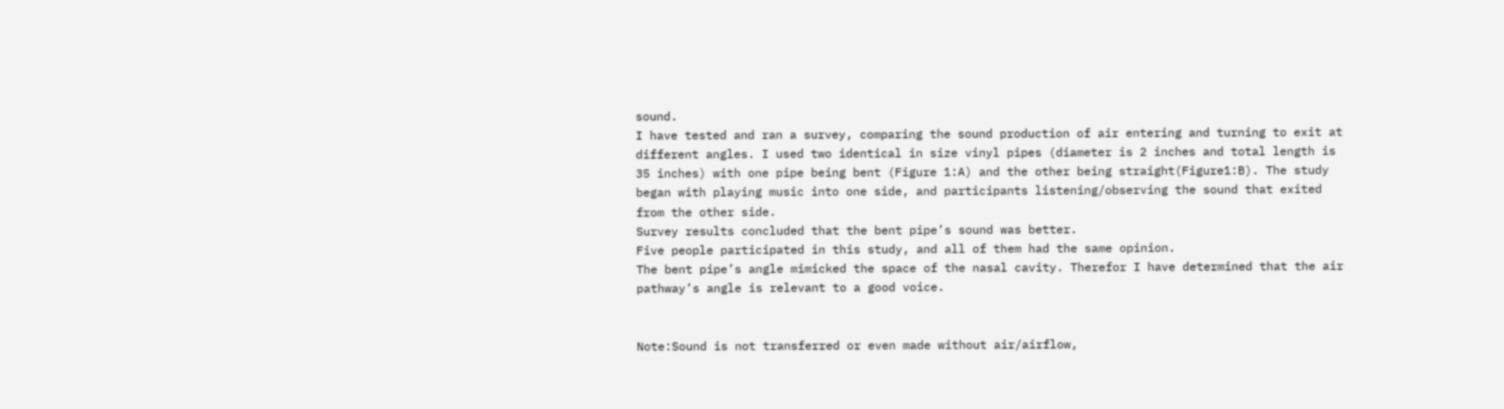sound.
I have tested and ran a survey, comparing the sound production of air entering and turning to exit at different angles. I used two identical in size vinyl pipes (diameter is 2 inches and total length is 35 inches) with one pipe being bent (Figure 1:A) and the other being straight(Figure1:B). The study began with playing music into one side, and participants listening/observing the sound that exited from the other side.
Survey results concluded that the bent pipe’s sound was better.
Five people participated in this study, and all of them had the same opinion.
The bent pipe’s angle mimicked the space of the nasal cavity. Therefor I have determined that the air pathway’s angle is relevant to a good voice.


Note:Sound is not transferred or even made without air/airflow,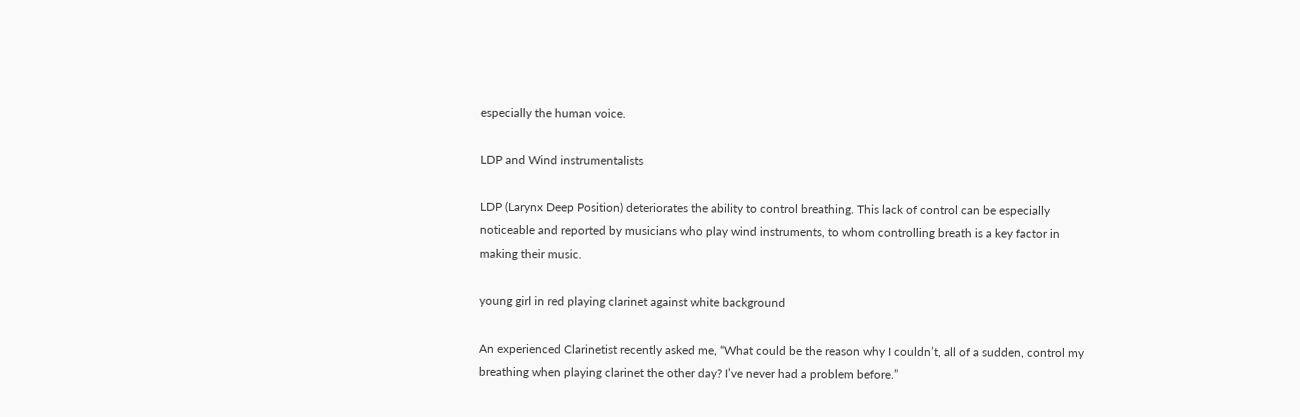especially the human voice.

LDP and Wind instrumentalists

LDP (Larynx Deep Position) deteriorates the ability to control breathing. This lack of control can be especially noticeable and reported by musicians who play wind instruments, to whom controlling breath is a key factor in making their music.

young girl in red playing clarinet against white background

An experienced Clarinetist recently asked me, “What could be the reason why I couldn’t, all of a sudden, control my breathing when playing clarinet the other day? I’ve never had a problem before.”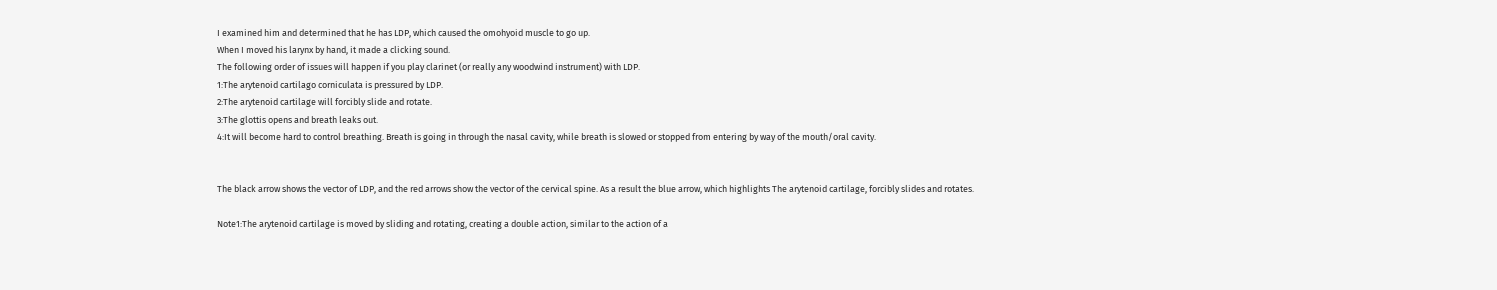I examined him and determined that he has LDP, which caused the omohyoid muscle to go up.
When I moved his larynx by hand, it made a clicking sound.
The following order of issues will happen if you play clarinet (or really any woodwind instrument) with LDP.
1:The arytenoid cartilago corniculata is pressured by LDP.
2:The arytenoid cartilage will forcibly slide and rotate.
3:The glottis opens and breath leaks out.
4:It will become hard to control breathing. Breath is going in through the nasal cavity, while breath is slowed or stopped from entering by way of the mouth/oral cavity.


The black arrow shows the vector of LDP, and the red arrows show the vector of the cervical spine. As a result the blue arrow, which highlights The arytenoid cartilage, forcibly slides and rotates.

Note1:The arytenoid cartilage is moved by sliding and rotating, creating a double action, similar to the action of a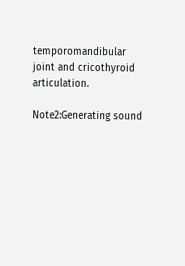temporomandibular joint and cricothyroid articulation.

Note2:Generating sound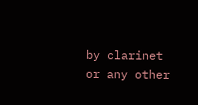by clarinet or any other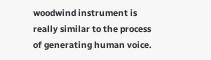woodwind instrument is really similar to the process of generating human voice.